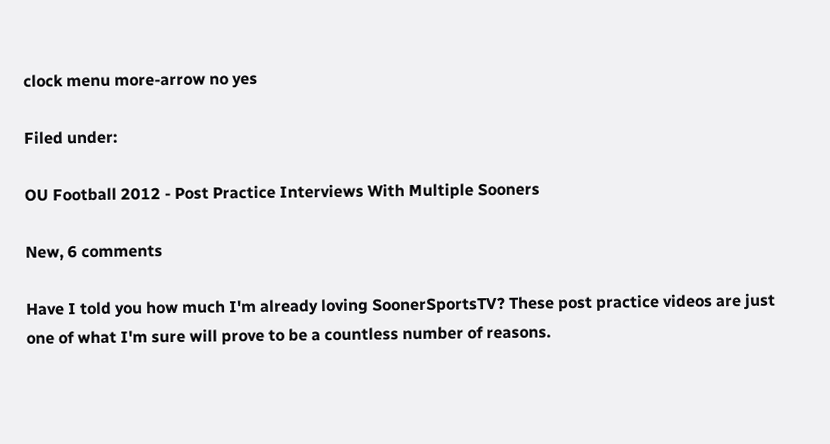clock menu more-arrow no yes

Filed under:

OU Football 2012 - Post Practice Interviews With Multiple Sooners

New, 6 comments

Have I told you how much I'm already loving SoonerSportsTV? These post practice videos are just one of what I'm sure will prove to be a countless number of reasons.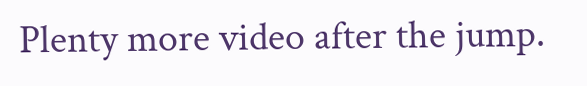Plenty more video after the jump.